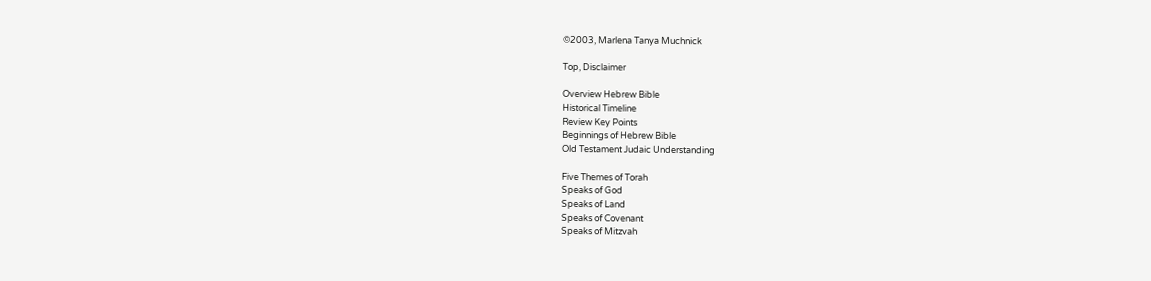©2003, Marlena Tanya Muchnick

Top, Disclaimer

Overview Hebrew Bible
Historical Timeline
Review Key Points
Beginnings of Hebrew Bible
Old Testament Judaic Understanding

Five Themes of Torah
Speaks of God
Speaks of Land
Speaks of Covenant
Speaks of Mitzvah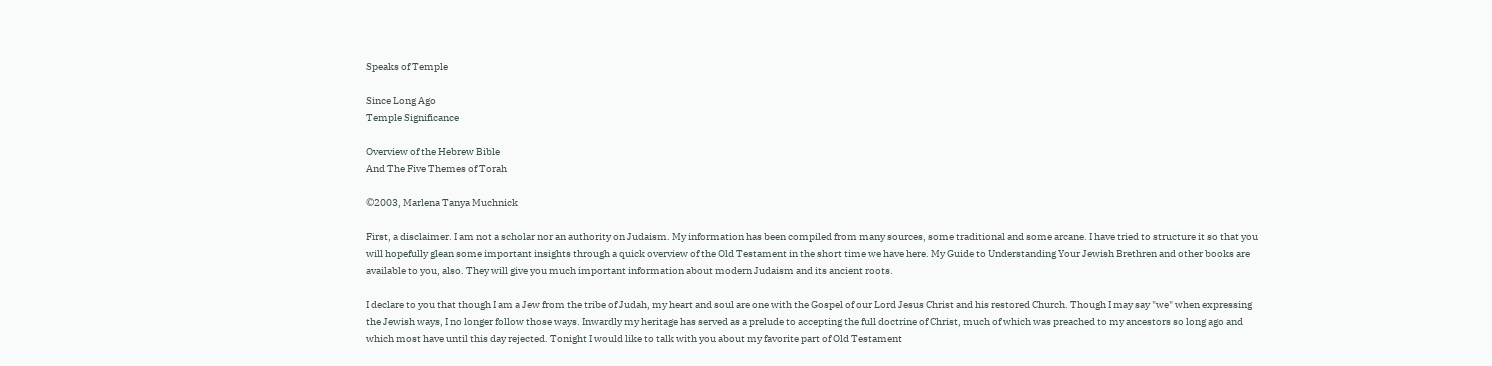Speaks of Temple

Since Long Ago
Temple Significance

Overview of the Hebrew Bible
And The Five Themes of Torah

©2003, Marlena Tanya Muchnick

First, a disclaimer. I am not a scholar nor an authority on Judaism. My information has been compiled from many sources, some traditional and some arcane. I have tried to structure it so that you will hopefully glean some important insights through a quick overview of the Old Testament in the short time we have here. My Guide to Understanding Your Jewish Brethren and other books are available to you, also. They will give you much important information about modern Judaism and its ancient roots.

I declare to you that though I am a Jew from the tribe of Judah, my heart and soul are one with the Gospel of our Lord Jesus Christ and his restored Church. Though I may say "we" when expressing the Jewish ways, I no longer follow those ways. Inwardly my heritage has served as a prelude to accepting the full doctrine of Christ, much of which was preached to my ancestors so long ago and which most have until this day rejected. Tonight I would like to talk with you about my favorite part of Old Testament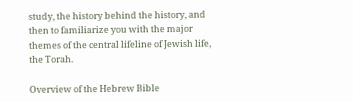study, the history behind the history, and then to familiarize you with the major themes of the central lifeline of Jewish life, the Torah.

Overview of the Hebrew Bible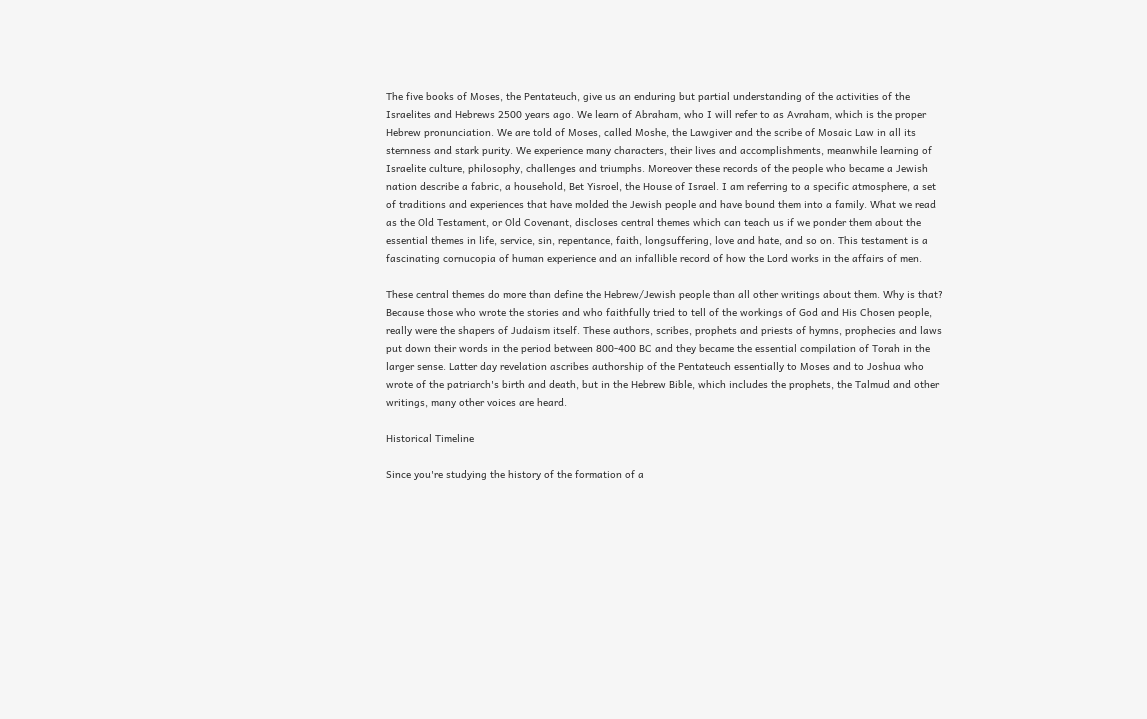The five books of Moses, the Pentateuch, give us an enduring but partial understanding of the activities of the Israelites and Hebrews 2500 years ago. We learn of Abraham, who I will refer to as Avraham, which is the proper Hebrew pronunciation. We are told of Moses, called Moshe, the Lawgiver and the scribe of Mosaic Law in all its sternness and stark purity. We experience many characters, their lives and accomplishments, meanwhile learning of Israelite culture, philosophy, challenges and triumphs. Moreover these records of the people who became a Jewish nation describe a fabric, a household, Bet Yisroel, the House of Israel. I am referring to a specific atmosphere, a set of traditions and experiences that have molded the Jewish people and have bound them into a family. What we read as the Old Testament, or Old Covenant, discloses central themes which can teach us if we ponder them about the essential themes in life, service, sin, repentance, faith, longsuffering, love and hate, and so on. This testament is a fascinating cornucopia of human experience and an infallible record of how the Lord works in the affairs of men.

These central themes do more than define the Hebrew/Jewish people than all other writings about them. Why is that? Because those who wrote the stories and who faithfully tried to tell of the workings of God and His Chosen people, really were the shapers of Judaism itself. These authors, scribes, prophets and priests of hymns, prophecies and laws put down their words in the period between 800-400 BC and they became the essential compilation of Torah in the larger sense. Latter day revelation ascribes authorship of the Pentateuch essentially to Moses and to Joshua who wrote of the patriarch's birth and death, but in the Hebrew Bible, which includes the prophets, the Talmud and other writings, many other voices are heard.

Historical Timeline

Since you're studying the history of the formation of a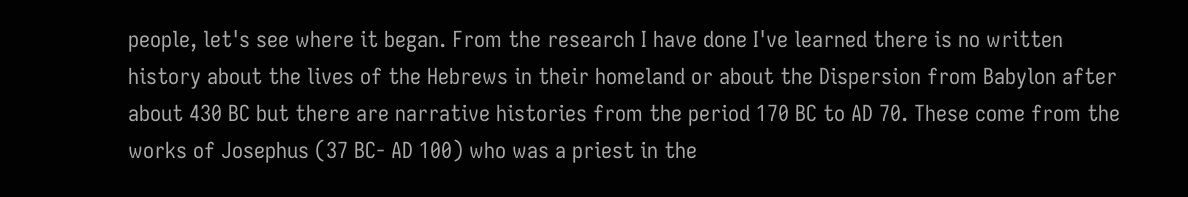people, let's see where it began. From the research I have done I've learned there is no written history about the lives of the Hebrews in their homeland or about the Dispersion from Babylon after about 430 BC but there are narrative histories from the period 170 BC to AD 70. These come from the works of Josephus (37 BC- AD 100) who was a priest in the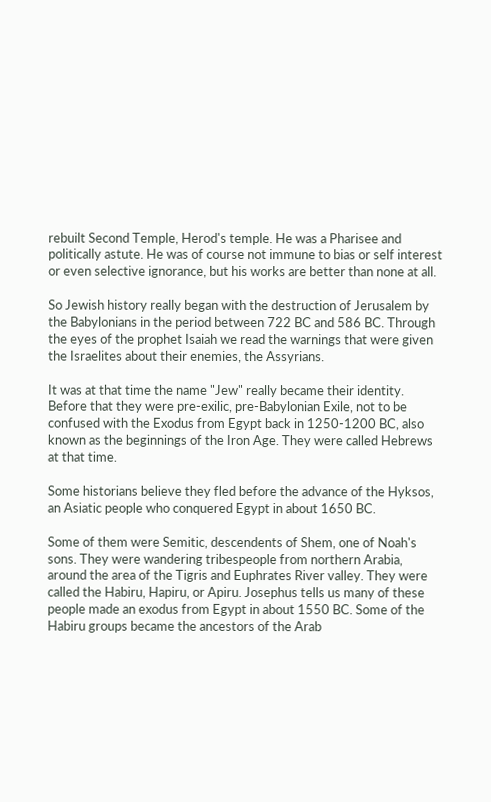rebuilt Second Temple, Herod's temple. He was a Pharisee and politically astute. He was of course not immune to bias or self interest or even selective ignorance, but his works are better than none at all.

So Jewish history really began with the destruction of Jerusalem by the Babylonians in the period between 722 BC and 586 BC. Through the eyes of the prophet Isaiah we read the warnings that were given the Israelites about their enemies, the Assyrians.

It was at that time the name "Jew" really became their identity. Before that they were pre-exilic, pre-Babylonian Exile, not to be confused with the Exodus from Egypt back in 1250-1200 BC, also known as the beginnings of the Iron Age. They were called Hebrews at that time.

Some historians believe they fled before the advance of the Hyksos, an Asiatic people who conquered Egypt in about 1650 BC.

Some of them were Semitic, descendents of Shem, one of Noah's sons. They were wandering tribespeople from northern Arabia, around the area of the Tigris and Euphrates River valley. They were called the Habiru, Hapiru, or Apiru. Josephus tells us many of these people made an exodus from Egypt in about 1550 BC. Some of the Habiru groups became the ancestors of the Arab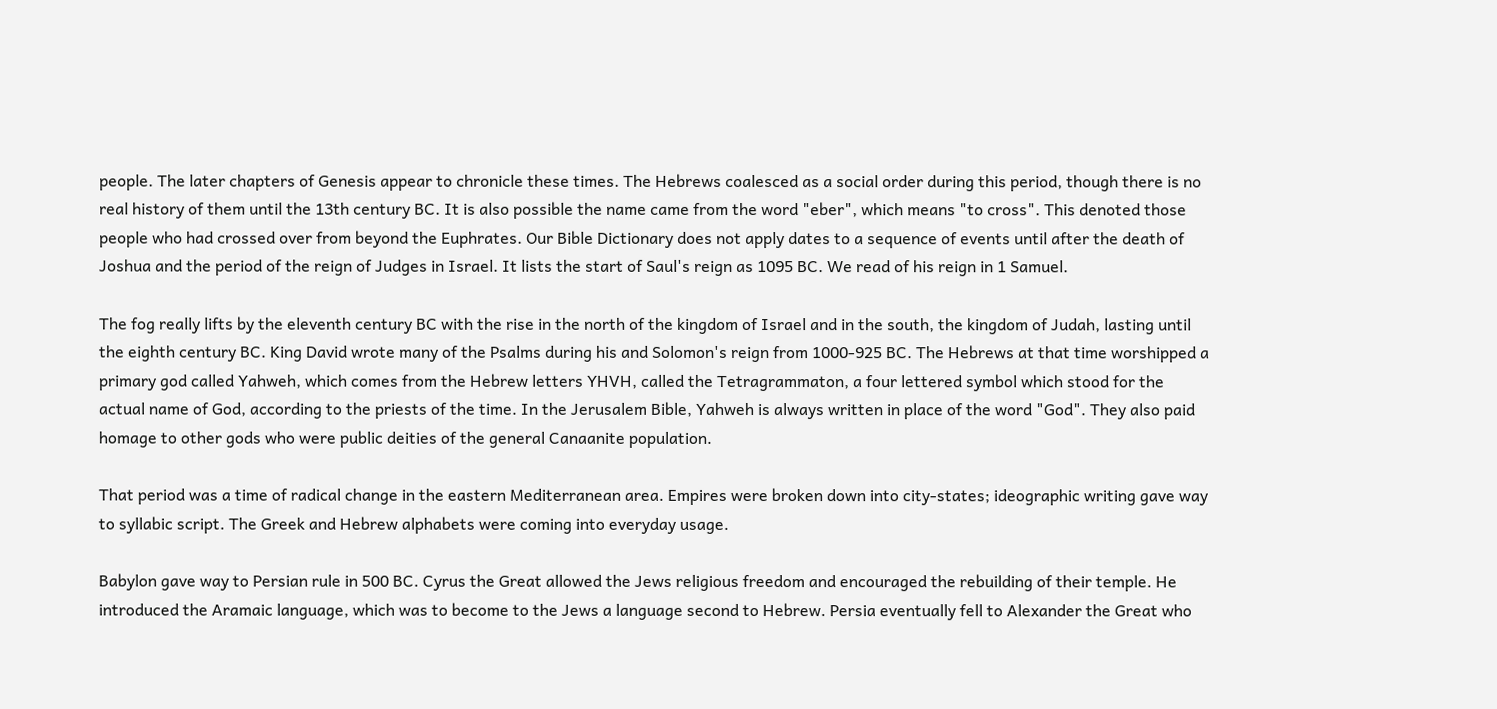people. The later chapters of Genesis appear to chronicle these times. The Hebrews coalesced as a social order during this period, though there is no real history of them until the 13th century BC. It is also possible the name came from the word "eber", which means "to cross". This denoted those people who had crossed over from beyond the Euphrates. Our Bible Dictionary does not apply dates to a sequence of events until after the death of Joshua and the period of the reign of Judges in Israel. It lists the start of Saul's reign as 1095 BC. We read of his reign in 1 Samuel.

The fog really lifts by the eleventh century BC with the rise in the north of the kingdom of Israel and in the south, the kingdom of Judah, lasting until the eighth century BC. King David wrote many of the Psalms during his and Solomon's reign from 1000-925 BC. The Hebrews at that time worshipped a primary god called Yahweh, which comes from the Hebrew letters YHVH, called the Tetragrammaton, a four lettered symbol which stood for the actual name of God, according to the priests of the time. In the Jerusalem Bible, Yahweh is always written in place of the word "God". They also paid homage to other gods who were public deities of the general Canaanite population.

That period was a time of radical change in the eastern Mediterranean area. Empires were broken down into city-states; ideographic writing gave way to syllabic script. The Greek and Hebrew alphabets were coming into everyday usage.

Babylon gave way to Persian rule in 500 BC. Cyrus the Great allowed the Jews religious freedom and encouraged the rebuilding of their temple. He introduced the Aramaic language, which was to become to the Jews a language second to Hebrew. Persia eventually fell to Alexander the Great who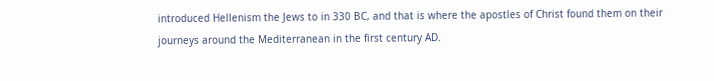introduced Hellenism the Jews to in 330 BC, and that is where the apostles of Christ found them on their journeys around the Mediterranean in the first century AD.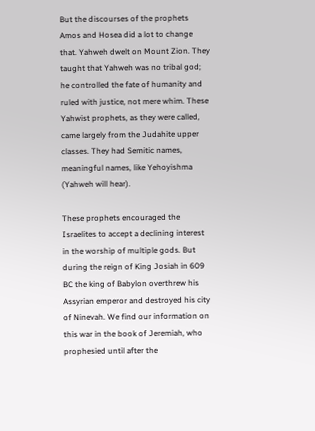But the discourses of the prophets Amos and Hosea did a lot to change that. Yahweh dwelt on Mount Zion. They taught that Yahweh was no tribal god; he controlled the fate of humanity and ruled with justice, not mere whim. These Yahwist prophets, as they were called, came largely from the Judahite upper classes. They had Semitic names, meaningful names, like Yehoyishma (Yahweh will hear).

These prophets encouraged the Israelites to accept a declining interest in the worship of multiple gods. But during the reign of King Josiah in 609 BC the king of Babylon overthrew his Assyrian emperor and destroyed his city of Ninevah. We find our information on this war in the book of Jeremiah, who prophesied until after the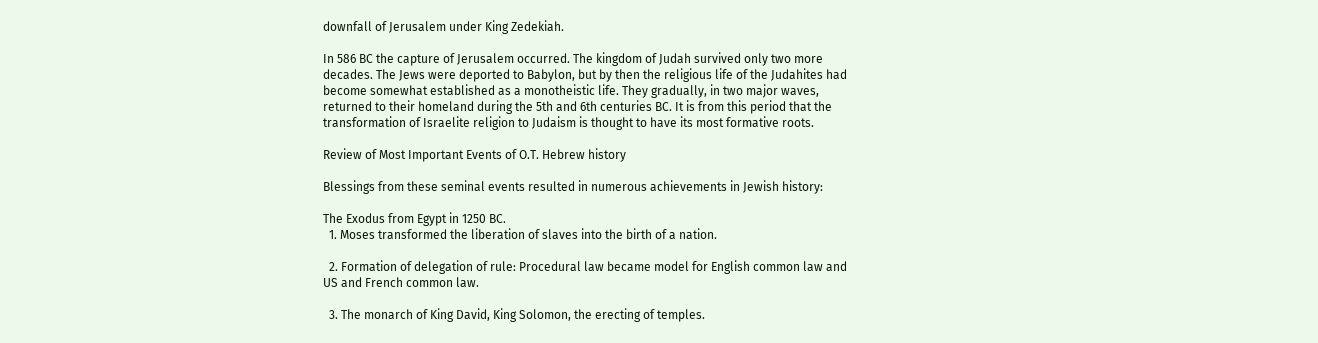downfall of Jerusalem under King Zedekiah.

In 586 BC the capture of Jerusalem occurred. The kingdom of Judah survived only two more decades. The Jews were deported to Babylon, but by then the religious life of the Judahites had become somewhat established as a monotheistic life. They gradually, in two major waves, returned to their homeland during the 5th and 6th centuries BC. It is from this period that the transformation of Israelite religion to Judaism is thought to have its most formative roots.

Review of Most Important Events of O.T. Hebrew history

Blessings from these seminal events resulted in numerous achievements in Jewish history:

The Exodus from Egypt in 1250 BC.
  1. Moses transformed the liberation of slaves into the birth of a nation.

  2. Formation of delegation of rule: Procedural law became model for English common law and US and French common law.

  3. The monarch of King David, King Solomon, the erecting of temples.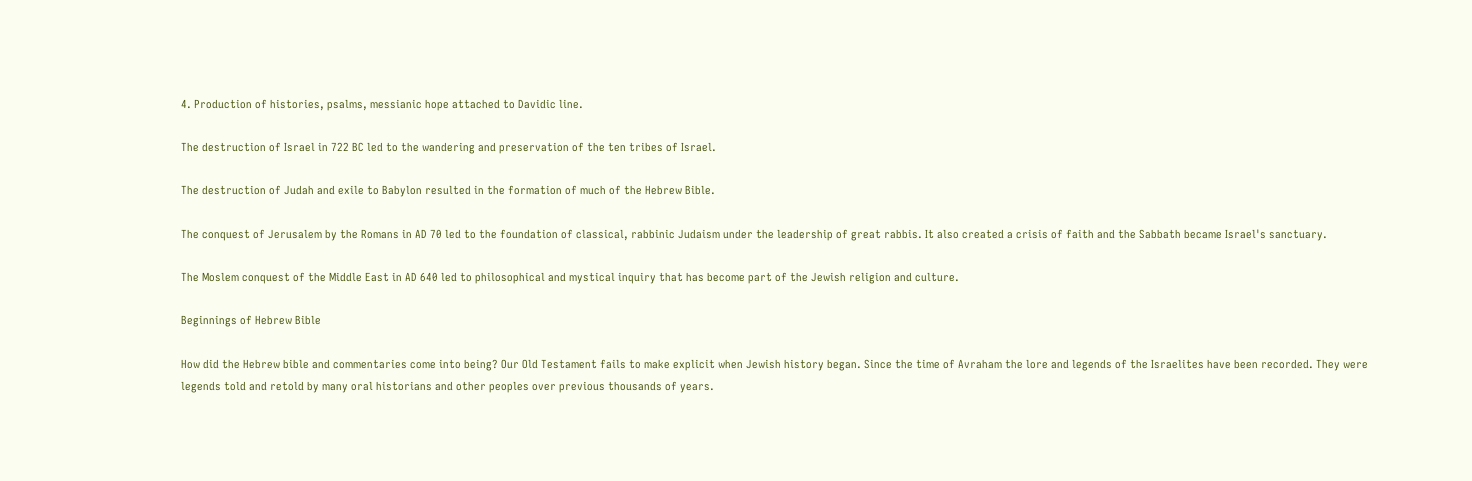4. Production of histories, psalms, messianic hope attached to Davidic line.

The destruction of Israel in 722 BC led to the wandering and preservation of the ten tribes of Israel.

The destruction of Judah and exile to Babylon resulted in the formation of much of the Hebrew Bible.

The conquest of Jerusalem by the Romans in AD 70 led to the foundation of classical, rabbinic Judaism under the leadership of great rabbis. It also created a crisis of faith and the Sabbath became Israel's sanctuary.

The Moslem conquest of the Middle East in AD 640 led to philosophical and mystical inquiry that has become part of the Jewish religion and culture.

Beginnings of Hebrew Bible

How did the Hebrew bible and commentaries come into being? Our Old Testament fails to make explicit when Jewish history began. Since the time of Avraham the lore and legends of the Israelites have been recorded. They were legends told and retold by many oral historians and other peoples over previous thousands of years.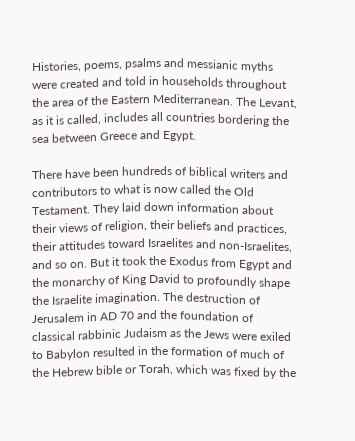Histories, poems, psalms and messianic myths were created and told in households throughout the area of the Eastern Mediterranean. The Levant, as it is called, includes all countries bordering the sea between Greece and Egypt.

There have been hundreds of biblical writers and contributors to what is now called the Old Testament. They laid down information about their views of religion, their beliefs and practices, their attitudes toward Israelites and non-Israelites, and so on. But it took the Exodus from Egypt and the monarchy of King David to profoundly shape the Israelite imagination. The destruction of Jerusalem in AD 70 and the foundation of classical rabbinic Judaism as the Jews were exiled to Babylon resulted in the formation of much of the Hebrew bible or Torah, which was fixed by the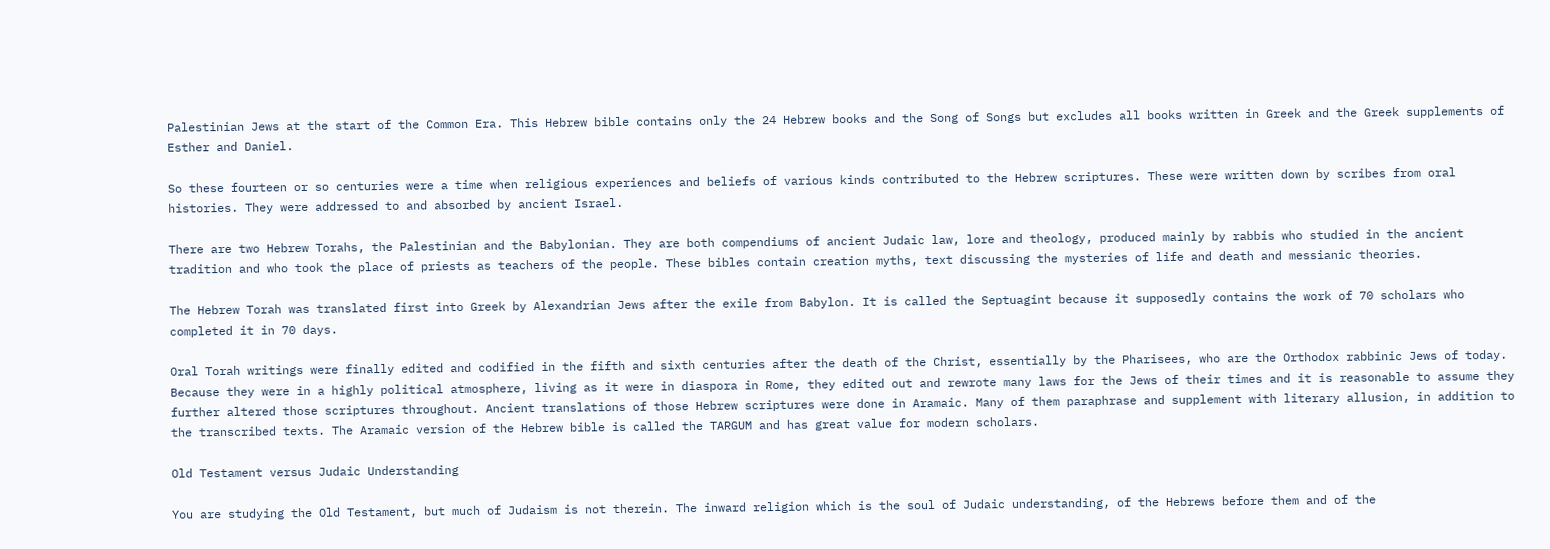Palestinian Jews at the start of the Common Era. This Hebrew bible contains only the 24 Hebrew books and the Song of Songs but excludes all books written in Greek and the Greek supplements of Esther and Daniel.

So these fourteen or so centuries were a time when religious experiences and beliefs of various kinds contributed to the Hebrew scriptures. These were written down by scribes from oral histories. They were addressed to and absorbed by ancient Israel.

There are two Hebrew Torahs, the Palestinian and the Babylonian. They are both compendiums of ancient Judaic law, lore and theology, produced mainly by rabbis who studied in the ancient tradition and who took the place of priests as teachers of the people. These bibles contain creation myths, text discussing the mysteries of life and death and messianic theories.

The Hebrew Torah was translated first into Greek by Alexandrian Jews after the exile from Babylon. It is called the Septuagint because it supposedly contains the work of 70 scholars who completed it in 70 days.

Oral Torah writings were finally edited and codified in the fifth and sixth centuries after the death of the Christ, essentially by the Pharisees, who are the Orthodox rabbinic Jews of today. Because they were in a highly political atmosphere, living as it were in diaspora in Rome, they edited out and rewrote many laws for the Jews of their times and it is reasonable to assume they further altered those scriptures throughout. Ancient translations of those Hebrew scriptures were done in Aramaic. Many of them paraphrase and supplement with literary allusion, in addition to the transcribed texts. The Aramaic version of the Hebrew bible is called the TARGUM and has great value for modern scholars.

Old Testament versus Judaic Understanding

You are studying the Old Testament, but much of Judaism is not therein. The inward religion which is the soul of Judaic understanding, of the Hebrews before them and of the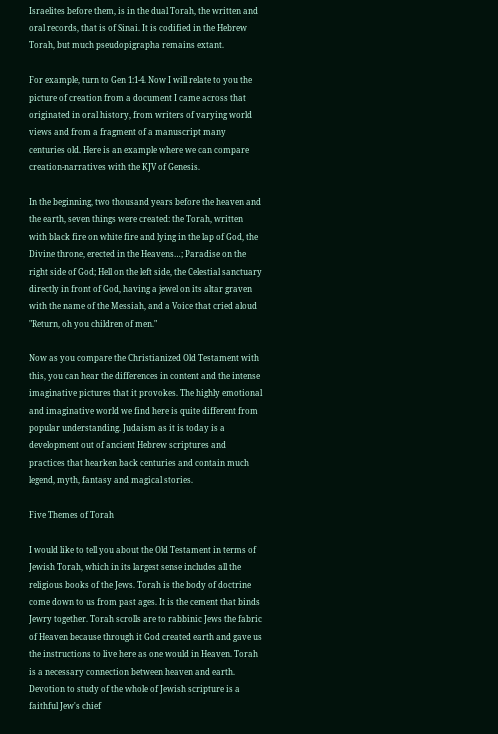Israelites before them, is in the dual Torah, the written and oral records, that is of Sinai. It is codified in the Hebrew Torah, but much pseudopigrapha remains extant.

For example, turn to Gen 1:1-4. Now I will relate to you the picture of creation from a document I came across that originated in oral history, from writers of varying world views and from a fragment of a manuscript many centuries old. Here is an example where we can compare creation-narratives with the KJV of Genesis.

In the beginning, two thousand years before the heaven and the earth, seven things were created: the Torah, written with black fire on white fire and lying in the lap of God, the Divine throne, erected in the Heavens…; Paradise on the right side of God; Hell on the left side, the Celestial sanctuary directly in front of God, having a jewel on its altar graven with the name of the Messiah, and a Voice that cried aloud "Return, oh you children of men."

Now as you compare the Christianized Old Testament with this, you can hear the differences in content and the intense imaginative pictures that it provokes. The highly emotional and imaginative world we find here is quite different from popular understanding. Judaism as it is today is a development out of ancient Hebrew scriptures and practices that hearken back centuries and contain much legend, myth, fantasy and magical stories.

Five Themes of Torah

I would like to tell you about the Old Testament in terms of Jewish Torah, which in its largest sense includes all the religious books of the Jews. Torah is the body of doctrine come down to us from past ages. It is the cement that binds Jewry together. Torah scrolls are to rabbinic Jews the fabric of Heaven because through it God created earth and gave us the instructions to live here as one would in Heaven. Torah is a necessary connection between heaven and earth. Devotion to study of the whole of Jewish scripture is a faithful Jew's chief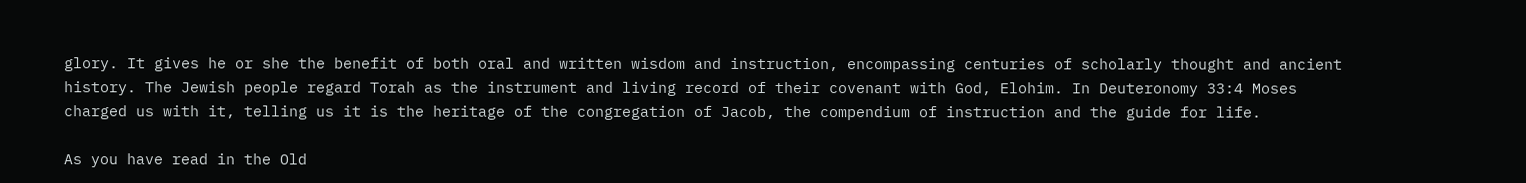glory. It gives he or she the benefit of both oral and written wisdom and instruction, encompassing centuries of scholarly thought and ancient history. The Jewish people regard Torah as the instrument and living record of their covenant with God, Elohim. In Deuteronomy 33:4 Moses charged us with it, telling us it is the heritage of the congregation of Jacob, the compendium of instruction and the guide for life.

As you have read in the Old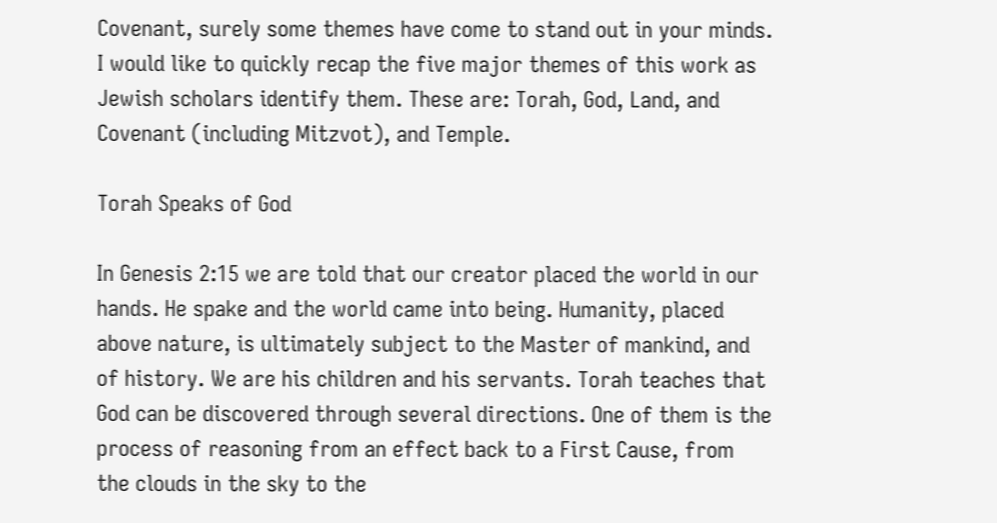Covenant, surely some themes have come to stand out in your minds. I would like to quickly recap the five major themes of this work as Jewish scholars identify them. These are: Torah, God, Land, and Covenant (including Mitzvot), and Temple.

Torah Speaks of God

In Genesis 2:15 we are told that our creator placed the world in our hands. He spake and the world came into being. Humanity, placed above nature, is ultimately subject to the Master of mankind, and of history. We are his children and his servants. Torah teaches that God can be discovered through several directions. One of them is the process of reasoning from an effect back to a First Cause, from the clouds in the sky to the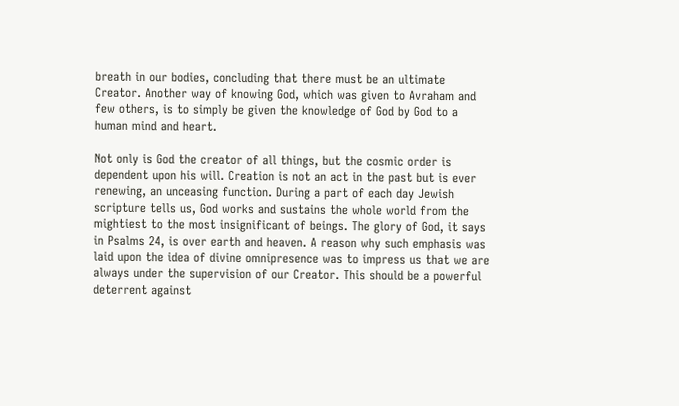breath in our bodies, concluding that there must be an ultimate Creator. Another way of knowing God, which was given to Avraham and few others, is to simply be given the knowledge of God by God to a human mind and heart.

Not only is God the creator of all things, but the cosmic order is dependent upon his will. Creation is not an act in the past but is ever renewing, an unceasing function. During a part of each day Jewish scripture tells us, God works and sustains the whole world from the mightiest to the most insignificant of beings. The glory of God, it says in Psalms 24, is over earth and heaven. A reason why such emphasis was laid upon the idea of divine omnipresence was to impress us that we are always under the supervision of our Creator. This should be a powerful deterrent against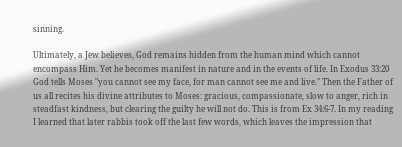sinning.

Ultimately, a Jew believes, God remains hidden from the human mind which cannot encompass Him. Yet he becomes manifest in nature and in the events of life. In Exodus 33:20 God tells Moses "you cannot see my face, for man cannot see me and live." Then the Father of us all recites his divine attributes to Moses: gracious, compassionate, slow to anger, rich in steadfast kindness, but clearing the guilty he will not do. This is from Ex 34:6-7. In my reading I learned that later rabbis took off the last few words, which leaves the impression that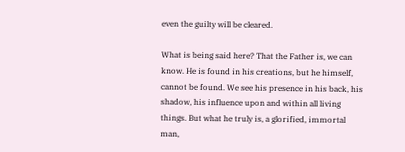even the guilty will be cleared.

What is being said here? That the Father is, we can know. He is found in his creations, but he himself, cannot be found. We see his presence in his back, his shadow, his influence upon and within all living things. But what he truly is, a glorified, immortal man,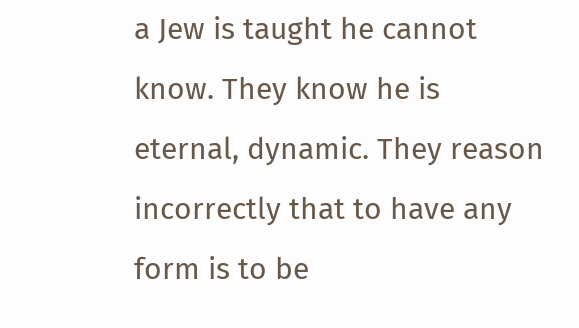a Jew is taught he cannot know. They know he is eternal, dynamic. They reason incorrectly that to have any form is to be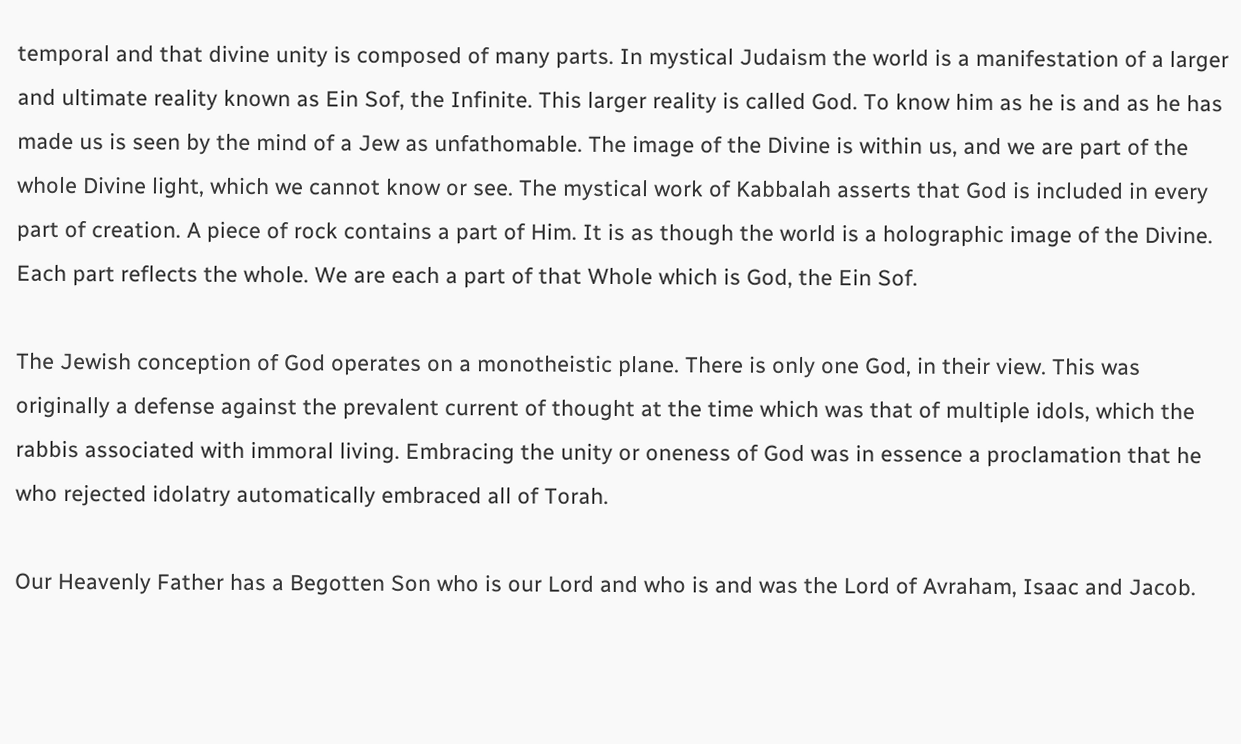temporal and that divine unity is composed of many parts. In mystical Judaism the world is a manifestation of a larger and ultimate reality known as Ein Sof, the Infinite. This larger reality is called God. To know him as he is and as he has made us is seen by the mind of a Jew as unfathomable. The image of the Divine is within us, and we are part of the whole Divine light, which we cannot know or see. The mystical work of Kabbalah asserts that God is included in every part of creation. A piece of rock contains a part of Him. It is as though the world is a holographic image of the Divine. Each part reflects the whole. We are each a part of that Whole which is God, the Ein Sof.

The Jewish conception of God operates on a monotheistic plane. There is only one God, in their view. This was originally a defense against the prevalent current of thought at the time which was that of multiple idols, which the rabbis associated with immoral living. Embracing the unity or oneness of God was in essence a proclamation that he who rejected idolatry automatically embraced all of Torah.

Our Heavenly Father has a Begotten Son who is our Lord and who is and was the Lord of Avraham, Isaac and Jacob.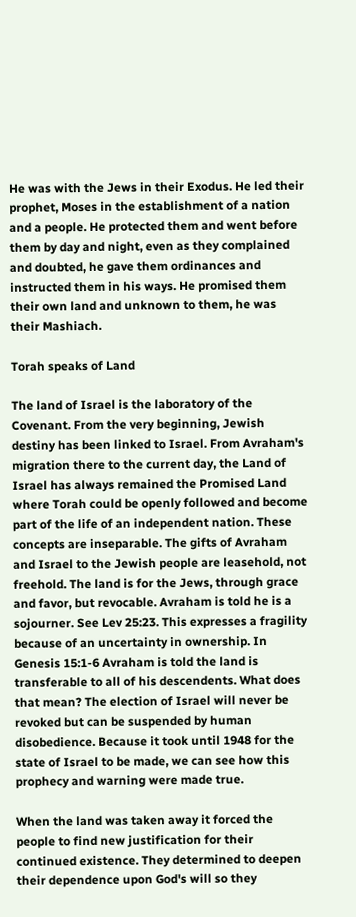He was with the Jews in their Exodus. He led their prophet, Moses in the establishment of a nation and a people. He protected them and went before them by day and night, even as they complained and doubted, he gave them ordinances and instructed them in his ways. He promised them their own land and unknown to them, he was their Mashiach.

Torah speaks of Land

The land of Israel is the laboratory of the Covenant. From the very beginning, Jewish destiny has been linked to Israel. From Avraham's migration there to the current day, the Land of Israel has always remained the Promised Land where Torah could be openly followed and become part of the life of an independent nation. These concepts are inseparable. The gifts of Avraham and Israel to the Jewish people are leasehold, not freehold. The land is for the Jews, through grace and favor, but revocable. Avraham is told he is a sojourner. See Lev 25:23. This expresses a fragility because of an uncertainty in ownership. In Genesis 15:1-6 Avraham is told the land is transferable to all of his descendents. What does that mean? The election of Israel will never be revoked but can be suspended by human disobedience. Because it took until 1948 for the state of Israel to be made, we can see how this prophecy and warning were made true.

When the land was taken away it forced the people to find new justification for their continued existence. They determined to deepen their dependence upon God's will so they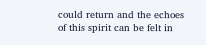could return and the echoes of this spirit can be felt in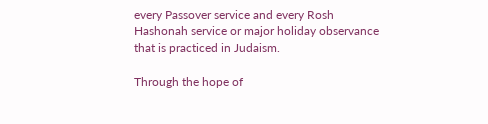every Passover service and every Rosh Hashonah service or major holiday observance that is practiced in Judaism.

Through the hope of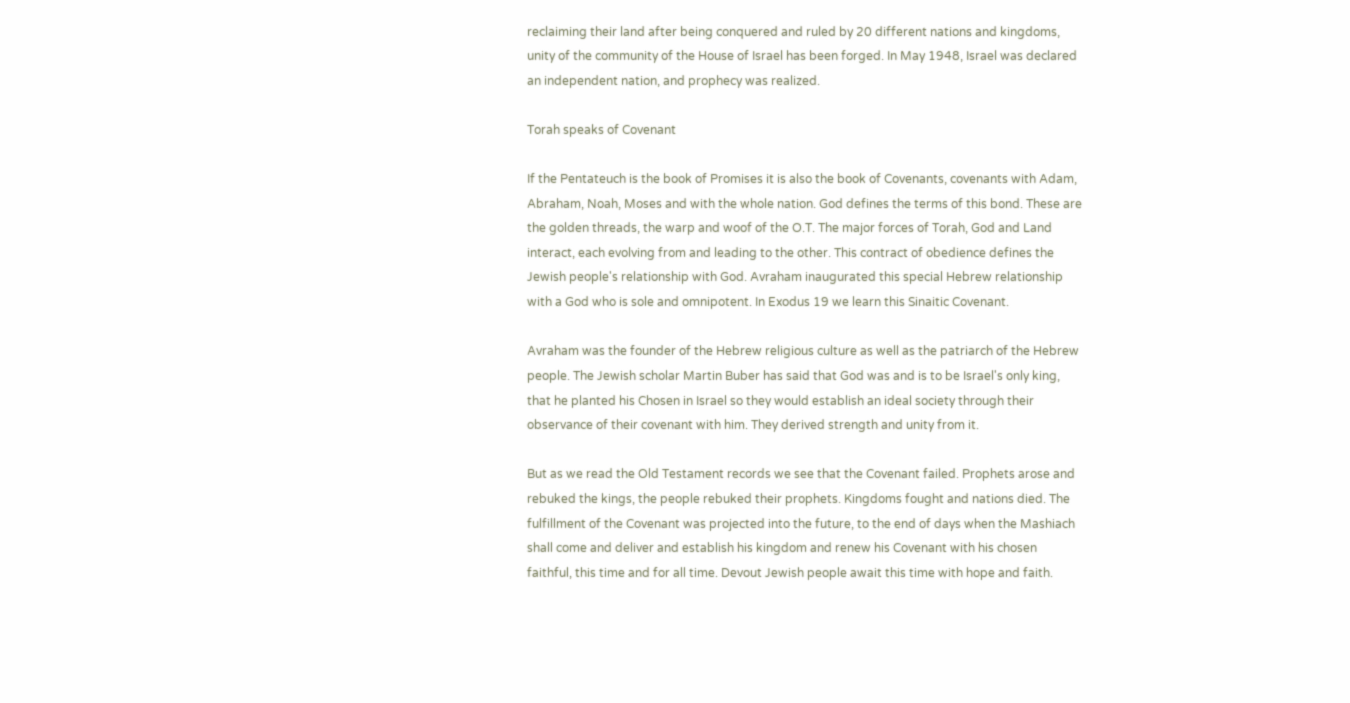reclaiming their land after being conquered and ruled by 20 different nations and kingdoms, unity of the community of the House of Israel has been forged. In May 1948, Israel was declared an independent nation, and prophecy was realized.

Torah speaks of Covenant

If the Pentateuch is the book of Promises it is also the book of Covenants, covenants with Adam, Abraham, Noah, Moses and with the whole nation. God defines the terms of this bond. These are the golden threads, the warp and woof of the O.T. The major forces of Torah, God and Land interact, each evolving from and leading to the other. This contract of obedience defines the Jewish people's relationship with God. Avraham inaugurated this special Hebrew relationship with a God who is sole and omnipotent. In Exodus 19 we learn this Sinaitic Covenant.

Avraham was the founder of the Hebrew religious culture as well as the patriarch of the Hebrew people. The Jewish scholar Martin Buber has said that God was and is to be Israel's only king, that he planted his Chosen in Israel so they would establish an ideal society through their observance of their covenant with him. They derived strength and unity from it.

But as we read the Old Testament records we see that the Covenant failed. Prophets arose and rebuked the kings, the people rebuked their prophets. Kingdoms fought and nations died. The fulfillment of the Covenant was projected into the future, to the end of days when the Mashiach shall come and deliver and establish his kingdom and renew his Covenant with his chosen faithful, this time and for all time. Devout Jewish people await this time with hope and faith.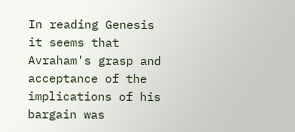In reading Genesis it seems that Avraham's grasp and acceptance of the implications of his bargain was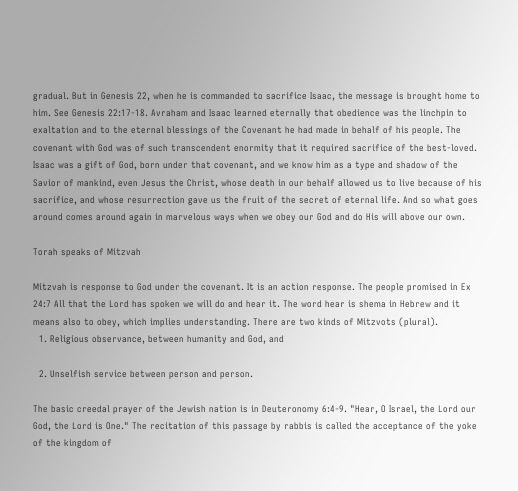gradual. But in Genesis 22, when he is commanded to sacrifice Isaac, the message is brought home to him. See Genesis 22:17-18. Avraham and Isaac learned eternally that obedience was the linchpin to exaltation and to the eternal blessings of the Covenant he had made in behalf of his people. The covenant with God was of such transcendent enormity that it required sacrifice of the best-loved. Isaac was a gift of God, born under that covenant, and we know him as a type and shadow of the Savior of mankind, even Jesus the Christ, whose death in our behalf allowed us to live because of his sacrifice, and whose resurrection gave us the fruit of the secret of eternal life. And so what goes around comes around again in marvelous ways when we obey our God and do His will above our own.

Torah speaks of Mitzvah

Mitzvah is response to God under the covenant. It is an action response. The people promised in Ex 24:7 All that the Lord has spoken we will do and hear it. The word hear is shema in Hebrew and it means also to obey, which implies understanding. There are two kinds of Mitzvots (plural).
  1. Religious observance, between humanity and God, and

  2. Unselfish service between person and person.

The basic creedal prayer of the Jewish nation is in Deuteronomy 6:4-9. "Hear, O Israel, the Lord our God, the Lord is One." The recitation of this passage by rabbis is called the acceptance of the yoke of the kingdom of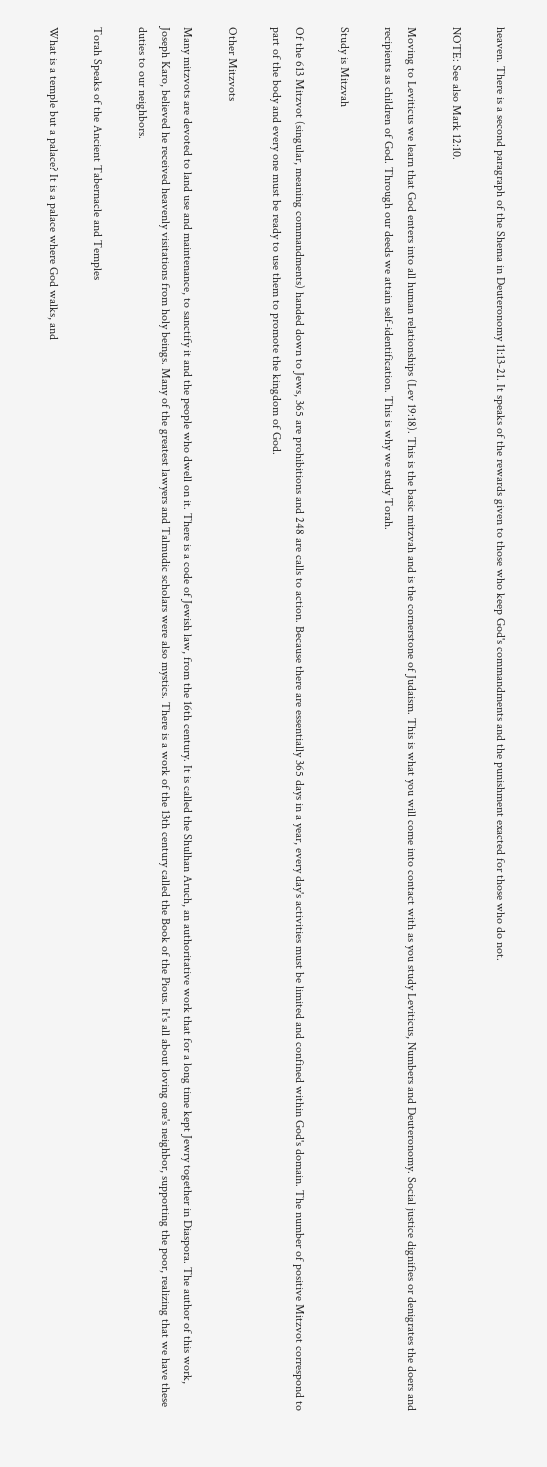heaven. There is a second paragraph of the Shema in Deuteronomy 11:13-21. It speaks of the rewards given to those who keep God's commandments and the punishment exacted for those who do not.

NOTE: See also Mark 12:10.

Moving to Leviticus we learn that God enters into all human relationships (Lev 19:18). This is the basic mitzvah and is the cornerstone of Judaism. This is what you will come into contact with as you study Leviticus, Numbers and Deuteronomy. Social justice dignifies or denigrates the doers and recipients as children of God. Through our deeds we attain self-identification. This is why we study Torah.

Study is Mitzvah

Of the 613 Mitzvot (singular, meaning commandments) handed down to Jews, 365 are prohibitions and 248 are calls to action. Because there are essentially 365 days in a year, every day's activities must be limited and confined within God's domain. The number of positive Mitzvot correspond to part of the body and every one must be ready to use them to promote the kingdom of God.

Other Mitzvots

Many mitzvots are devoted to land use and maintenance, to sanctify it and the people who dwell on it. There is a code of Jewish law, from the 16th century. It is called the Shulhan Aruch, an authoritative work that for a long time kept Jewry together in Diaspora. The author of this work, Joseph Karo, believed he received heavenly visitations from holy beings. Many of the greatest lawyers and Talmudic scholars were also mystics. There is a work of the 13th century called the Book of the Pious. It's all about loving one's neighbor, supporting the poor, realizing that we have these duties to our neighbors.

Torah Speaks of the Ancient Tabernacle and Temples

What is a temple but a palace? It is a palace where God walks, and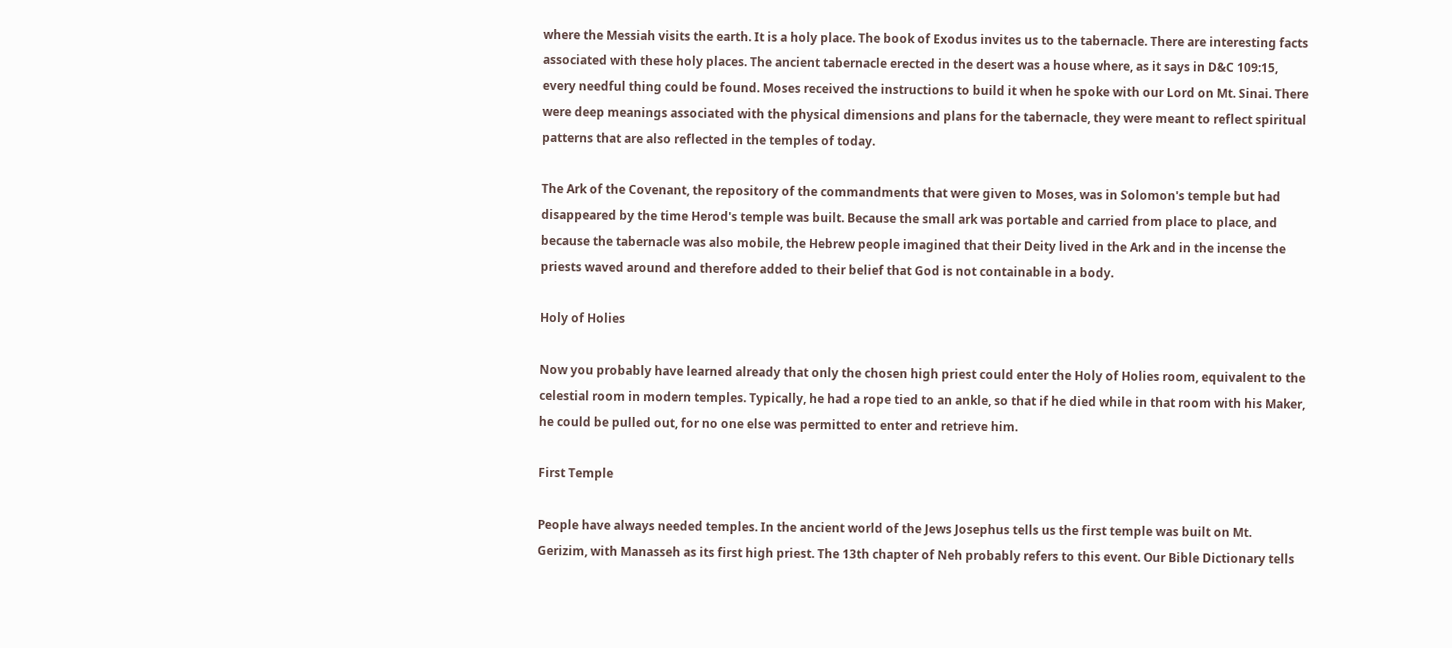where the Messiah visits the earth. It is a holy place. The book of Exodus invites us to the tabernacle. There are interesting facts associated with these holy places. The ancient tabernacle erected in the desert was a house where, as it says in D&C 109:15, every needful thing could be found. Moses received the instructions to build it when he spoke with our Lord on Mt. Sinai. There were deep meanings associated with the physical dimensions and plans for the tabernacle, they were meant to reflect spiritual patterns that are also reflected in the temples of today.

The Ark of the Covenant, the repository of the commandments that were given to Moses, was in Solomon's temple but had disappeared by the time Herod's temple was built. Because the small ark was portable and carried from place to place, and because the tabernacle was also mobile, the Hebrew people imagined that their Deity lived in the Ark and in the incense the priests waved around and therefore added to their belief that God is not containable in a body.

Holy of Holies

Now you probably have learned already that only the chosen high priest could enter the Holy of Holies room, equivalent to the celestial room in modern temples. Typically, he had a rope tied to an ankle, so that if he died while in that room with his Maker, he could be pulled out, for no one else was permitted to enter and retrieve him.

First Temple

People have always needed temples. In the ancient world of the Jews Josephus tells us the first temple was built on Mt. Gerizim, with Manasseh as its first high priest. The 13th chapter of Neh probably refers to this event. Our Bible Dictionary tells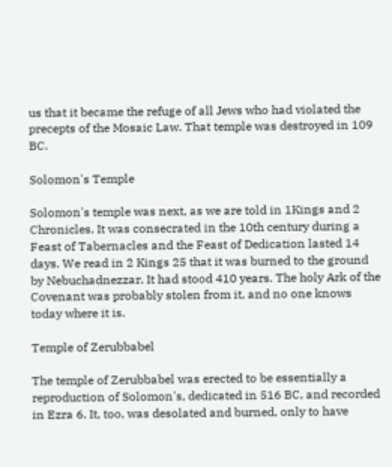us that it became the refuge of all Jews who had violated the precepts of the Mosaic Law. That temple was destroyed in 109 BC.

Solomon's Temple

Solomon's temple was next, as we are told in 1Kings and 2 Chronicles. It was consecrated in the 10th century during a Feast of Tabernacles and the Feast of Dedication lasted 14 days. We read in 2 Kings 25 that it was burned to the ground by Nebuchadnezzar. It had stood 410 years. The holy Ark of the Covenant was probably stolen from it, and no one knows today where it is.

Temple of Zerubbabel

The temple of Zerubbabel was erected to be essentially a reproduction of Solomon's, dedicated in 516 BC, and recorded in Ezra 6. It, too, was desolated and burned, only to have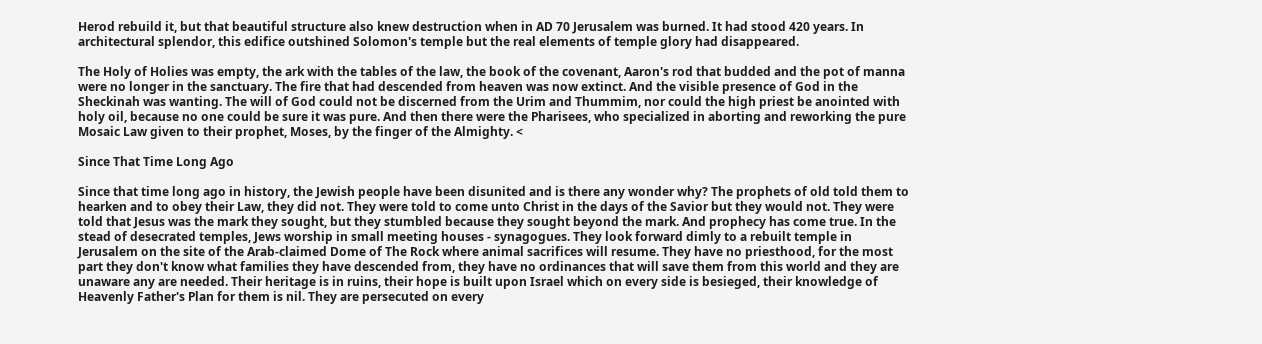Herod rebuild it, but that beautiful structure also knew destruction when in AD 70 Jerusalem was burned. It had stood 420 years. In architectural splendor, this edifice outshined Solomon's temple but the real elements of temple glory had disappeared.

The Holy of Holies was empty, the ark with the tables of the law, the book of the covenant, Aaron's rod that budded and the pot of manna were no longer in the sanctuary. The fire that had descended from heaven was now extinct. And the visible presence of God in the Sheckinah was wanting. The will of God could not be discerned from the Urim and Thummim, nor could the high priest be anointed with holy oil, because no one could be sure it was pure. And then there were the Pharisees, who specialized in aborting and reworking the pure Mosaic Law given to their prophet, Moses, by the finger of the Almighty. <

Since That Time Long Ago

Since that time long ago in history, the Jewish people have been disunited and is there any wonder why? The prophets of old told them to hearken and to obey their Law, they did not. They were told to come unto Christ in the days of the Savior but they would not. They were told that Jesus was the mark they sought, but they stumbled because they sought beyond the mark. And prophecy has come true. In the stead of desecrated temples, Jews worship in small meeting houses - synagogues. They look forward dimly to a rebuilt temple in Jerusalem on the site of the Arab-claimed Dome of The Rock where animal sacrifices will resume. They have no priesthood, for the most part they don't know what families they have descended from, they have no ordinances that will save them from this world and they are unaware any are needed. Their heritage is in ruins, their hope is built upon Israel which on every side is besieged, their knowledge of Heavenly Father's Plan for them is nil. They are persecuted on every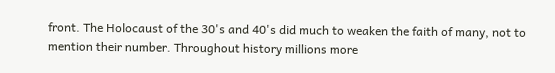front. The Holocaust of the 30's and 40's did much to weaken the faith of many, not to mention their number. Throughout history millions more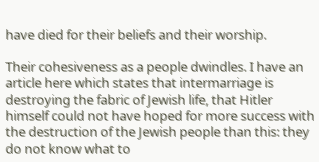have died for their beliefs and their worship.

Their cohesiveness as a people dwindles. I have an article here which states that intermarriage is destroying the fabric of Jewish life, that Hitler himself could not have hoped for more success with the destruction of the Jewish people than this: they do not know what to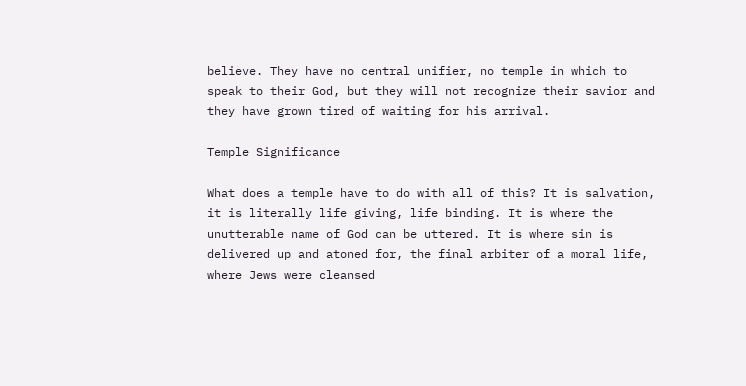believe. They have no central unifier, no temple in which to speak to their God, but they will not recognize their savior and they have grown tired of waiting for his arrival.

Temple Significance

What does a temple have to do with all of this? It is salvation, it is literally life giving, life binding. It is where the unutterable name of God can be uttered. It is where sin is delivered up and atoned for, the final arbiter of a moral life, where Jews were cleansed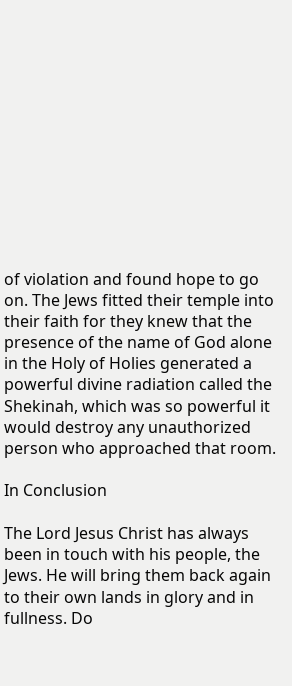of violation and found hope to go on. The Jews fitted their temple into their faith for they knew that the presence of the name of God alone in the Holy of Holies generated a powerful divine radiation called the Shekinah, which was so powerful it would destroy any unauthorized person who approached that room.

In Conclusion

The Lord Jesus Christ has always been in touch with his people, the Jews. He will bring them back again to their own lands in glory and in fullness. Do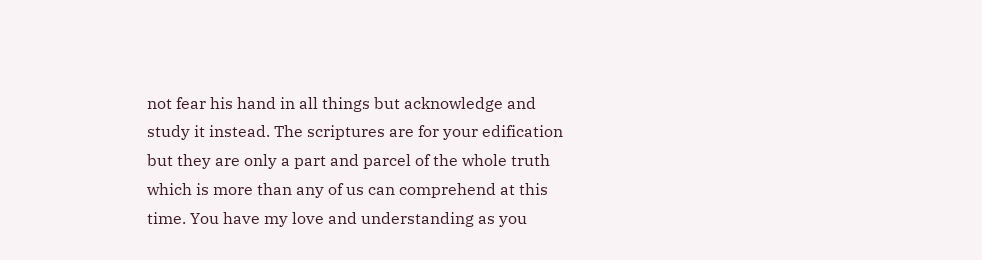not fear his hand in all things but acknowledge and study it instead. The scriptures are for your edification but they are only a part and parcel of the whole truth which is more than any of us can comprehend at this time. You have my love and understanding as you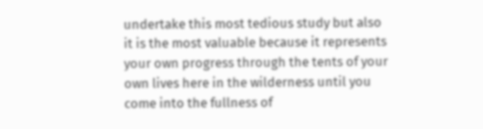undertake this most tedious study but also it is the most valuable because it represents your own progress through the tents of your own lives here in the wilderness until you come into the fullness of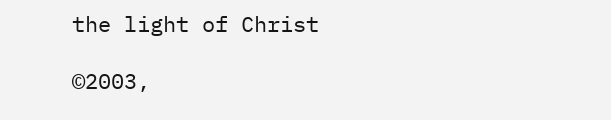the light of Christ

©2003,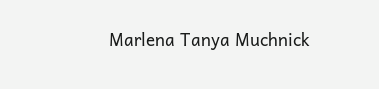Marlena Tanya Muchnick